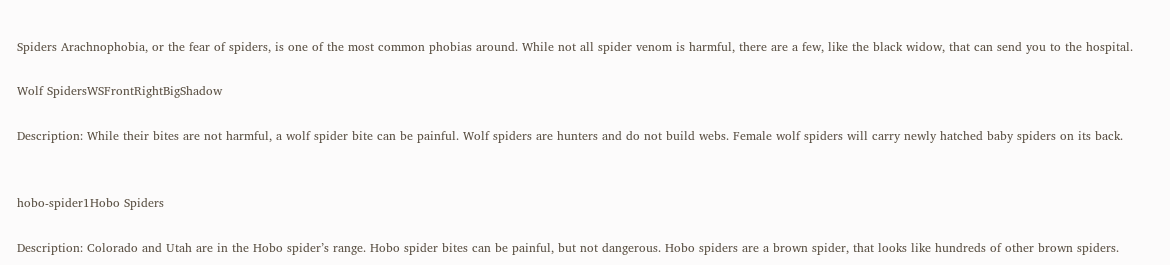Spiders Arachnophobia, or the fear of spiders, is one of the most common phobias around. While not all spider venom is harmful, there are a few, like the black widow, that can send you to the hospital.

Wolf SpidersWSFrontRightBigShadow

Description: While their bites are not harmful, a wolf spider bite can be painful. Wolf spiders are hunters and do not build webs. Female wolf spiders will carry newly hatched baby spiders on its back.


hobo-spider1Hobo Spiders

Description: Colorado and Utah are in the Hobo spider’s range. Hobo spider bites can be painful, but not dangerous. Hobo spiders are a brown spider, that looks like hundreds of other brown spiders.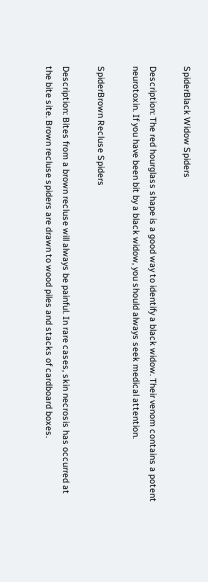SpiderBlack Widow Spiders

Description: The red hourglass shape is a good way to identify a black widow. Their venom contains a potent neurotoxin. If you have been bit by a black widow, you should always seek medical attention.

SpiderBrown Recluse Spiders

Description: Bites from a brown recluse will always be painful. In rare cases, skin necrosis has occurred at the bite site. Brown recluse spiders are drawn to wood piles and stacks of cardboard boxes.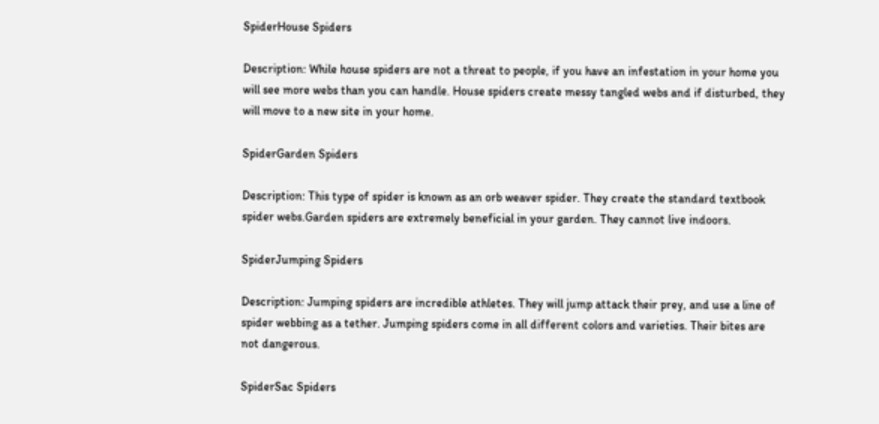SpiderHouse Spiders

Description: While house spiders are not a threat to people, if you have an infestation in your home you will see more webs than you can handle. House spiders create messy tangled webs and if disturbed, they will move to a new site in your home.

SpiderGarden Spiders

Description: This type of spider is known as an orb weaver spider. They create the standard textbook spider webs.Garden spiders are extremely beneficial in your garden. They cannot live indoors.

SpiderJumping Spiders

Description: Jumping spiders are incredible athletes. They will jump attack their prey, and use a line of spider webbing as a tether. Jumping spiders come in all different colors and varieties. Their bites are not dangerous.

SpiderSac Spiders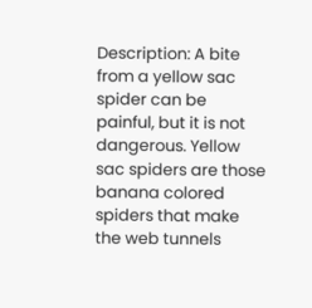Description: A bite from a yellow sac spider can be painful, but it is not dangerous. Yellow sac spiders are those banana colored spiders that make the web tunnels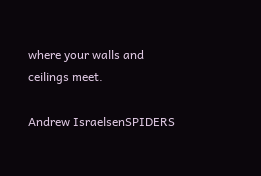where your walls and ceilings meet.

Andrew IsraelsenSPIDERS